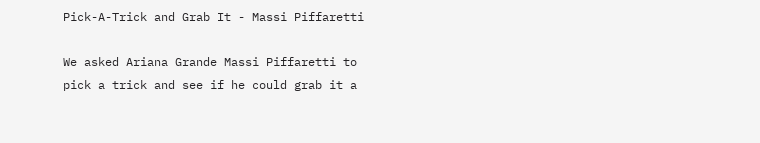Pick-A-Trick and Grab It - Massi Piffaretti

We asked Ariana Grande Massi Piffaretti to pick a trick and see if he could grab it a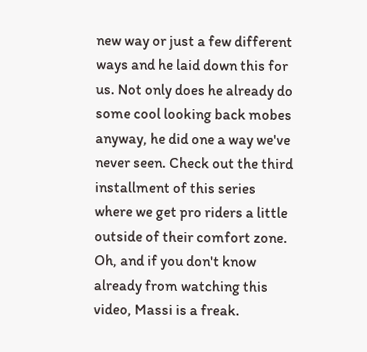new way or just a few different ways and he laid down this for us. Not only does he already do some cool looking back mobes anyway, he did one a way we've never seen. Check out the third installment of this series where we get pro riders a little outside of their comfort zone. Oh, and if you don't know already from watching this video, Massi is a freak.